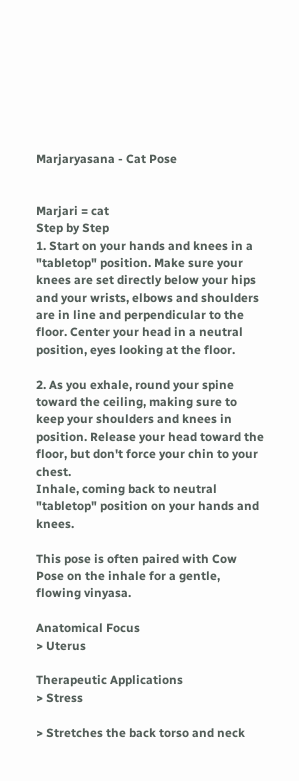Marjaryasana - Cat Pose


Marjari = cat
Step by Step
1. Start on your hands and knees in a "tabletop" position. Make sure your knees are set directly below your hips and your wrists, elbows and shoulders are in line and perpendicular to the floor. Center your head in a neutral position, eyes looking at the floor.

2. As you exhale, round your spine toward the ceiling, making sure to keep your shoulders and knees in position. Release your head toward the floor, but don't force your chin to your chest.
Inhale, coming back to neutral "tabletop" position on your hands and knees.

This pose is often paired with Cow Pose on the inhale for a gentle, flowing vinyasa.

Anatomical Focus
> Uterus

Therapeutic Applications
> Stress

> Stretches the back torso and neck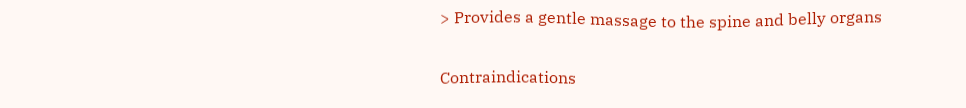> Provides a gentle massage to the spine and belly organs

Contraindications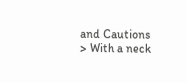and Cautions
> With a neck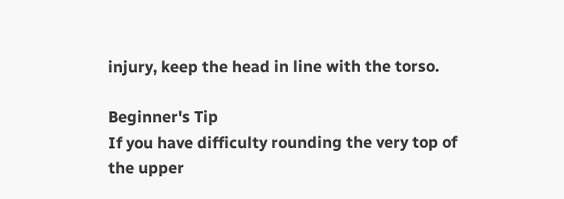injury, keep the head in line with the torso.

Beginner's Tip
If you have difficulty rounding the very top of the upper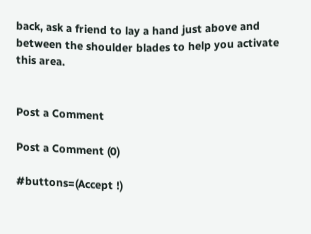back, ask a friend to lay a hand just above and between the shoulder blades to help you activate this area.


Post a Comment

Post a Comment (0)

#buttons=(Accept !)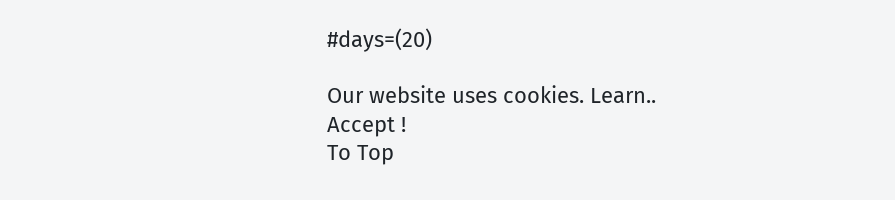#days=(20)

Our website uses cookies. Learn..
Accept !
To Top